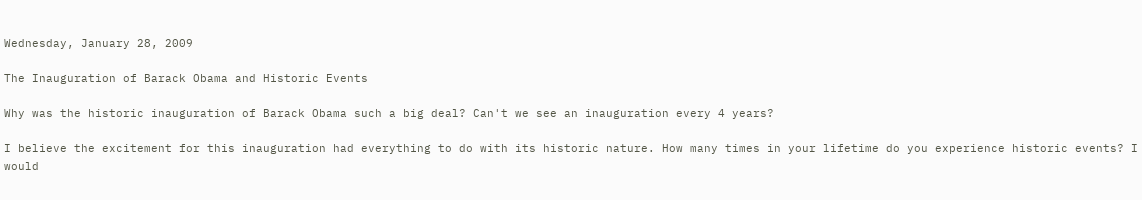Wednesday, January 28, 2009

The Inauguration of Barack Obama and Historic Events

Why was the historic inauguration of Barack Obama such a big deal? Can't we see an inauguration every 4 years?

I believe the excitement for this inauguration had everything to do with its historic nature. How many times in your lifetime do you experience historic events? I would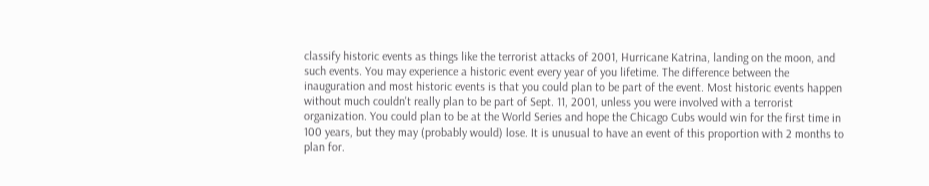classify historic events as things like the terrorist attacks of 2001, Hurricane Katrina, landing on the moon, and such events. You may experience a historic event every year of you lifetime. The difference between the inauguration and most historic events is that you could plan to be part of the event. Most historic events happen without much couldn't really plan to be part of Sept. 11, 2001, unless you were involved with a terrorist organization. You could plan to be at the World Series and hope the Chicago Cubs would win for the first time in 100 years, but they may (probably would) lose. It is unusual to have an event of this proportion with 2 months to plan for.